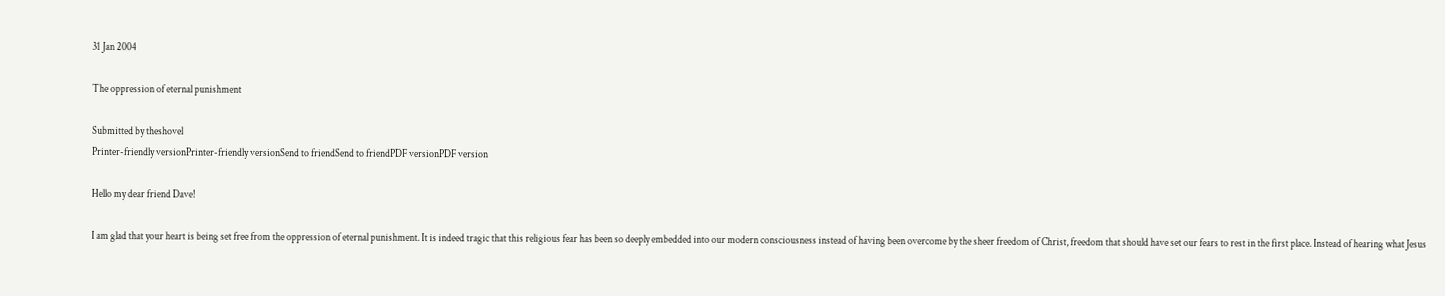31 Jan 2004

The oppression of eternal punishment

Submitted by theshovel
Printer-friendly versionPrinter-friendly versionSend to friendSend to friendPDF versionPDF version

Hello my dear friend Dave!

I am glad that your heart is being set free from the oppression of eternal punishment. It is indeed tragic that this religious fear has been so deeply embedded into our modern consciousness instead of having been overcome by the sheer freedom of Christ, freedom that should have set our fears to rest in the first place. Instead of hearing what Jesus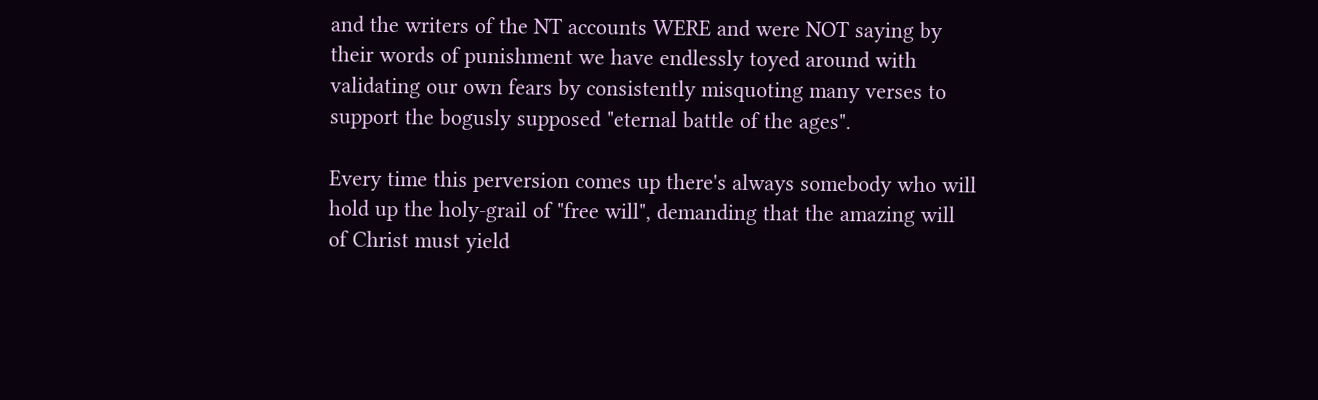and the writers of the NT accounts WERE and were NOT saying by their words of punishment we have endlessly toyed around with validating our own fears by consistently misquoting many verses to support the bogusly supposed "eternal battle of the ages".

Every time this perversion comes up there's always somebody who will hold up the holy-grail of "free will", demanding that the amazing will of Christ must yield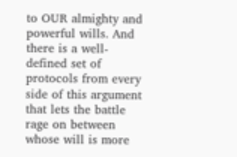to OUR almighty and powerful wills. And there is a well-defined set of protocols from every side of this argument that lets the battle rage on between whose will is more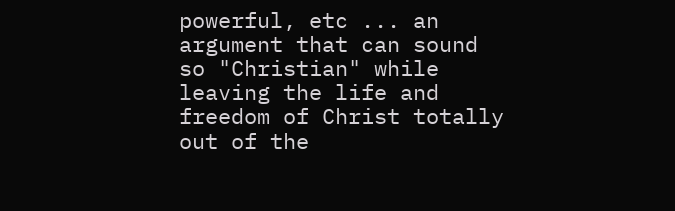powerful, etc ... an argument that can sound so "Christian" while leaving the life and freedom of Christ totally out of the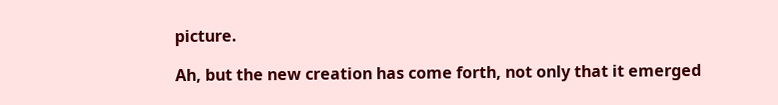picture.

Ah, but the new creation has come forth, not only that it emerged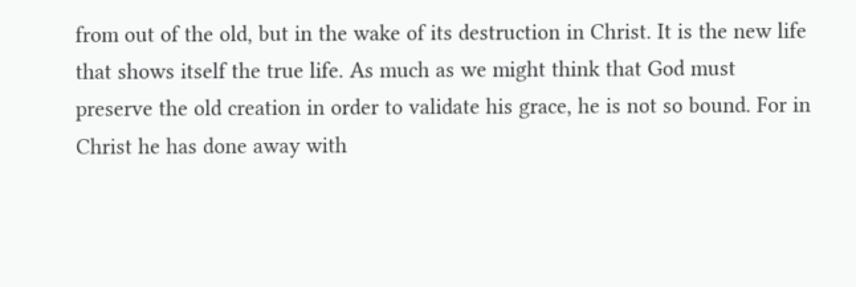from out of the old, but in the wake of its destruction in Christ. It is the new life that shows itself the true life. As much as we might think that God must preserve the old creation in order to validate his grace, he is not so bound. For in Christ he has done away with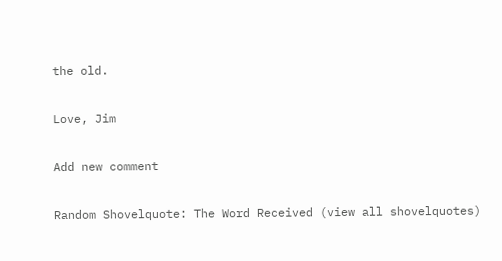the old.

Love, Jim

Add new comment

Random Shovelquote: The Word Received (view all shovelquotes)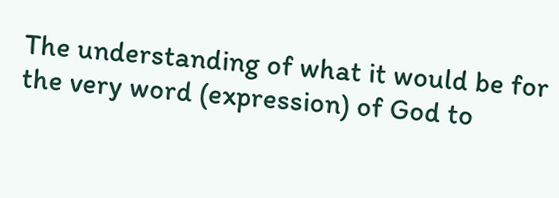The understanding of what it would be for the very word (expression) of God to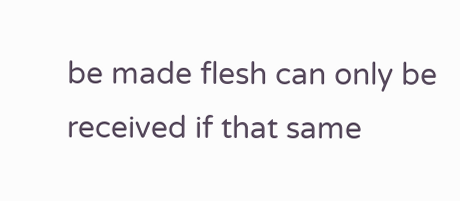be made flesh can only be received if that same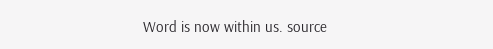Word is now within us. source